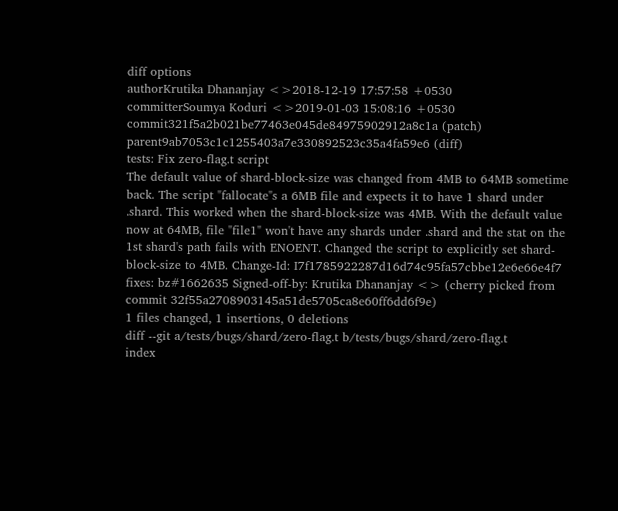diff options
authorKrutika Dhananjay <>2018-12-19 17:57:58 +0530
committerSoumya Koduri <>2019-01-03 15:08:16 +0530
commit321f5a2b021be77463e045de84975902912a8c1a (patch)
parent9ab7053c1c1255403a7e330892523c35a4fa59e6 (diff)
tests: Fix zero-flag.t script
The default value of shard-block-size was changed from 4MB to 64MB sometime back. The script "fallocate"s a 6MB file and expects it to have 1 shard under .shard. This worked when the shard-block-size was 4MB. With the default value now at 64MB, file "file1" won't have any shards under .shard and the stat on the 1st shard's path fails with ENOENT. Changed the script to explicitly set shard-block-size to 4MB. Change-Id: I7f1785922287d16d74c95fa57cbbe12e6e66e4f7 fixes: bz#1662635 Signed-off-by: Krutika Dhananjay <> (cherry picked from commit 32f55a2708903145a51de5705ca8e60ff6dd6f9e)
1 files changed, 1 insertions, 0 deletions
diff --git a/tests/bugs/shard/zero-flag.t b/tests/bugs/shard/zero-flag.t
index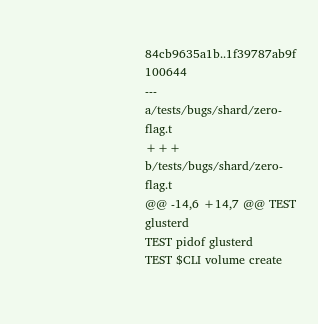84cb9635a1b..1f39787ab9f 100644
--- a/tests/bugs/shard/zero-flag.t
+++ b/tests/bugs/shard/zero-flag.t
@@ -14,6 +14,7 @@ TEST glusterd
TEST pidof glusterd
TEST $CLI volume create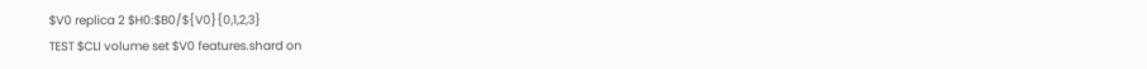$V0 replica 2 $H0:$B0/${V0}{0,1,2,3}
TEST $CLI volume set $V0 features.shard on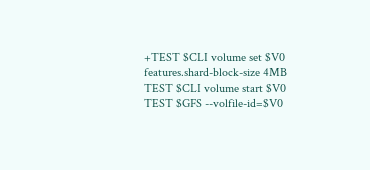+TEST $CLI volume set $V0 features.shard-block-size 4MB
TEST $CLI volume start $V0
TEST $GFS --volfile-id=$V0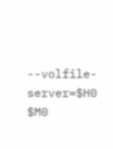--volfile-server=$H0 $M0